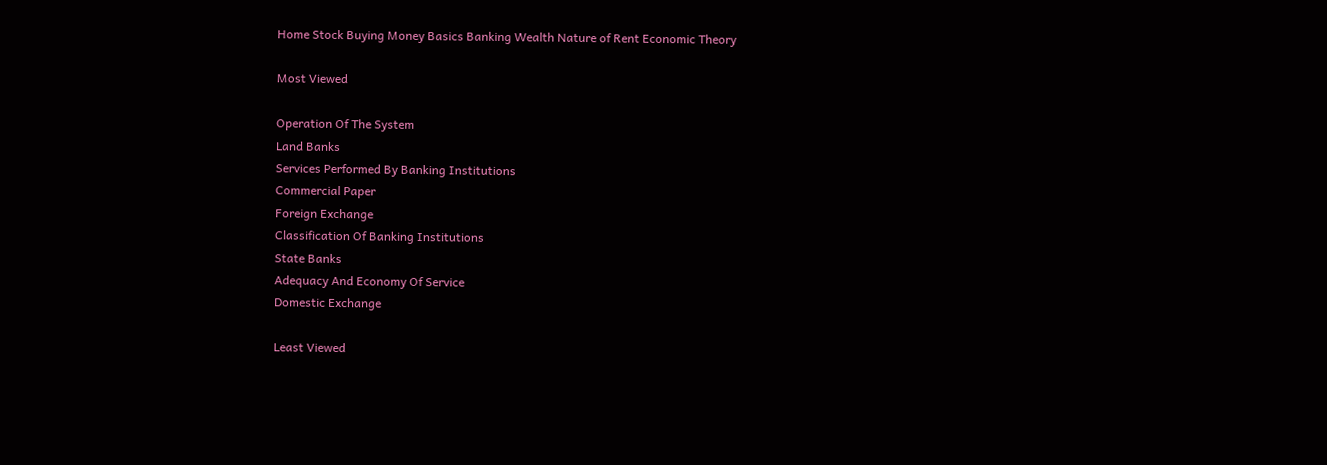Home Stock Buying Money Basics Banking Wealth Nature of Rent Economic Theory

Most Viewed

Operation Of The System
Land Banks
Services Performed By Banking Institutions
Commercial Paper
Foreign Exchange
Classification Of Banking Institutions
State Banks
Adequacy And Economy Of Service
Domestic Exchange

Least Viewed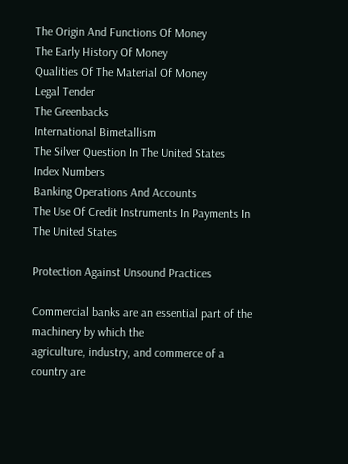The Origin And Functions Of Money
The Early History Of Money
Qualities Of The Material Of Money
Legal Tender
The Greenbacks
International Bimetallism
The Silver Question In The United States
Index Numbers
Banking Operations And Accounts
The Use Of Credit Instruments In Payments In The United States

Protection Against Unsound Practices

Commercial banks are an essential part of the machinery by which the
agriculture, industry, and commerce of a country are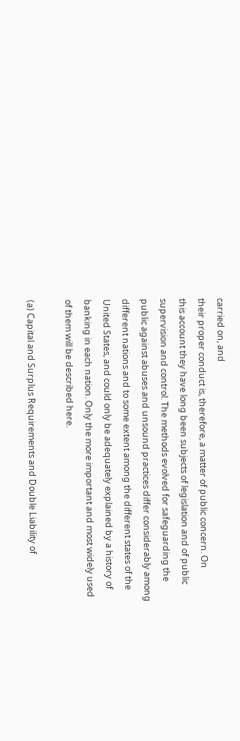carried on, and
their proper conduct is, therefore, a matter of public concern. On
this account they have long been subjects of legislation and of public
supervision and control. The methods evolved for safeguarding the
public against abuses and unsound practices differ considerably among
different nations and to some extent among the different states of the
United States, and could only be adequately explained by a history of
banking in each nation. Only the more important and most widely used
of them will be described here.

(a) Capital and Surplus Requirements and Double Liability of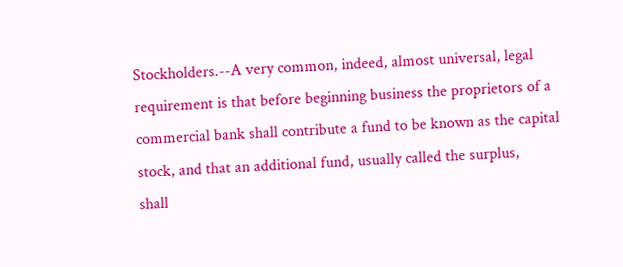Stockholders.--A very common, indeed, almost universal, legal
requirement is that before beginning business the proprietors of a
commercial bank shall contribute a fund to be known as the capital
stock, and that an additional fund, usually called the surplus,
shall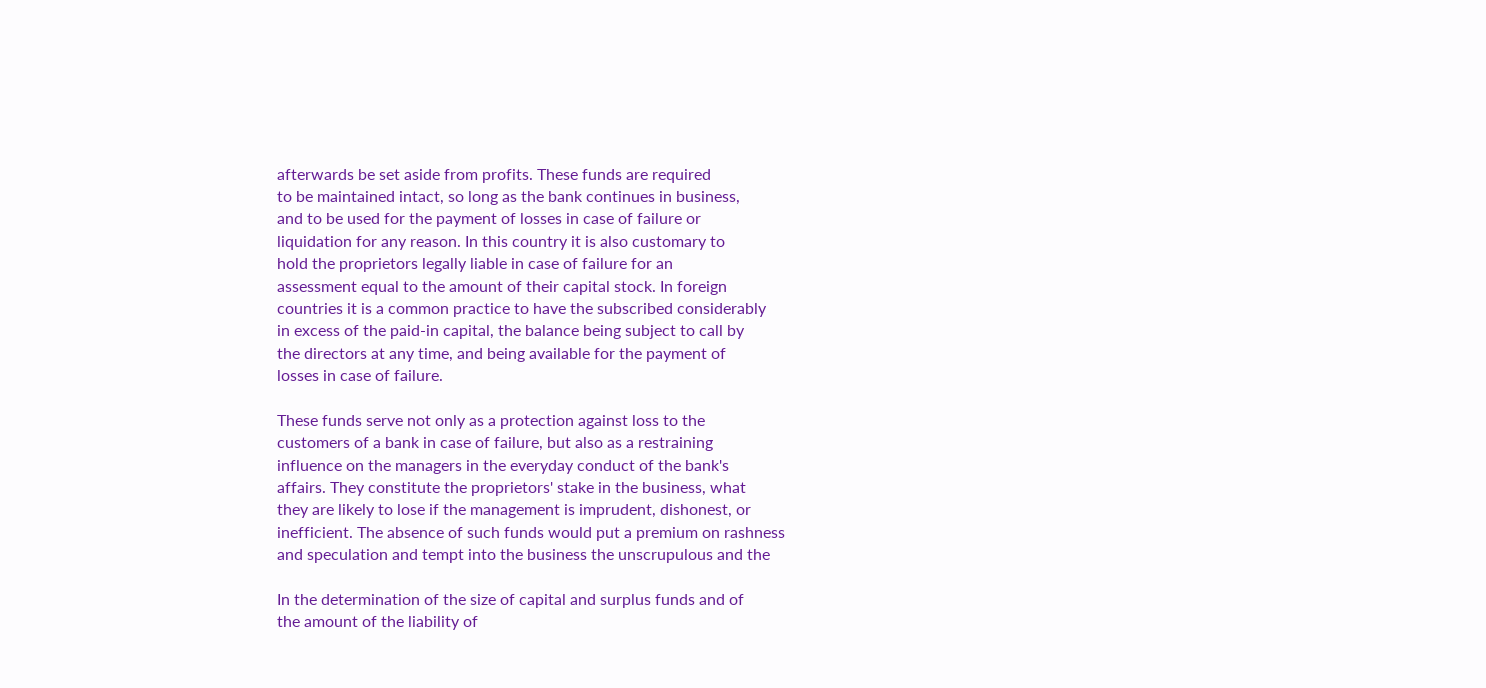afterwards be set aside from profits. These funds are required
to be maintained intact, so long as the bank continues in business,
and to be used for the payment of losses in case of failure or
liquidation for any reason. In this country it is also customary to
hold the proprietors legally liable in case of failure for an
assessment equal to the amount of their capital stock. In foreign
countries it is a common practice to have the subscribed considerably
in excess of the paid-in capital, the balance being subject to call by
the directors at any time, and being available for the payment of
losses in case of failure.

These funds serve not only as a protection against loss to the
customers of a bank in case of failure, but also as a restraining
influence on the managers in the everyday conduct of the bank's
affairs. They constitute the proprietors' stake in the business, what
they are likely to lose if the management is imprudent, dishonest, or
inefficient. The absence of such funds would put a premium on rashness
and speculation and tempt into the business the unscrupulous and the

In the determination of the size of capital and surplus funds and of
the amount of the liability of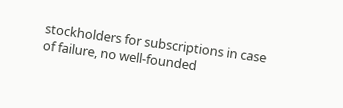stockholders for subscriptions in case
of failure, no well-founded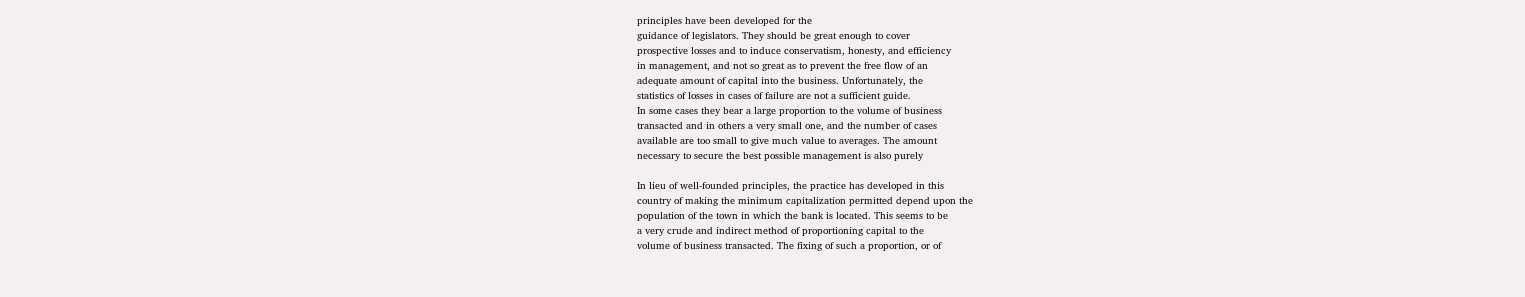principles have been developed for the
guidance of legislators. They should be great enough to cover
prospective losses and to induce conservatism, honesty, and efficiency
in management, and not so great as to prevent the free flow of an
adequate amount of capital into the business. Unfortunately, the
statistics of losses in cases of failure are not a sufficient guide.
In some cases they bear a large proportion to the volume of business
transacted and in others a very small one, and the number of cases
available are too small to give much value to averages. The amount
necessary to secure the best possible management is also purely

In lieu of well-founded principles, the practice has developed in this
country of making the minimum capitalization permitted depend upon the
population of the town in which the bank is located. This seems to be
a very crude and indirect method of proportioning capital to the
volume of business transacted. The fixing of such a proportion, or of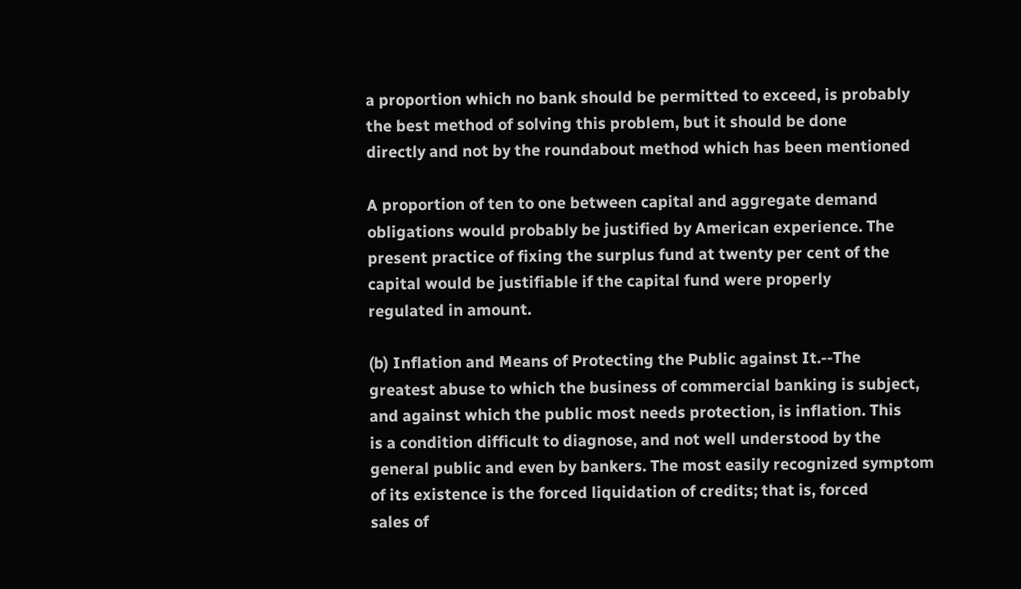a proportion which no bank should be permitted to exceed, is probably
the best method of solving this problem, but it should be done
directly and not by the roundabout method which has been mentioned

A proportion of ten to one between capital and aggregate demand
obligations would probably be justified by American experience. The
present practice of fixing the surplus fund at twenty per cent of the
capital would be justifiable if the capital fund were properly
regulated in amount.

(b) Inflation and Means of Protecting the Public against It.--The
greatest abuse to which the business of commercial banking is subject,
and against which the public most needs protection, is inflation. This
is a condition difficult to diagnose, and not well understood by the
general public and even by bankers. The most easily recognized symptom
of its existence is the forced liquidation of credits; that is, forced
sales of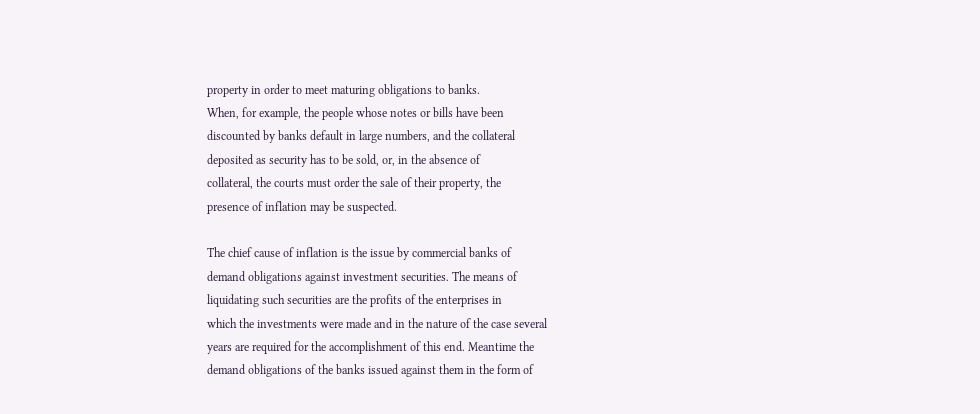property in order to meet maturing obligations to banks.
When, for example, the people whose notes or bills have been
discounted by banks default in large numbers, and the collateral
deposited as security has to be sold, or, in the absence of
collateral, the courts must order the sale of their property, the
presence of inflation may be suspected.

The chief cause of inflation is the issue by commercial banks of
demand obligations against investment securities. The means of
liquidating such securities are the profits of the enterprises in
which the investments were made and in the nature of the case several
years are required for the accomplishment of this end. Meantime the
demand obligations of the banks issued against them in the form of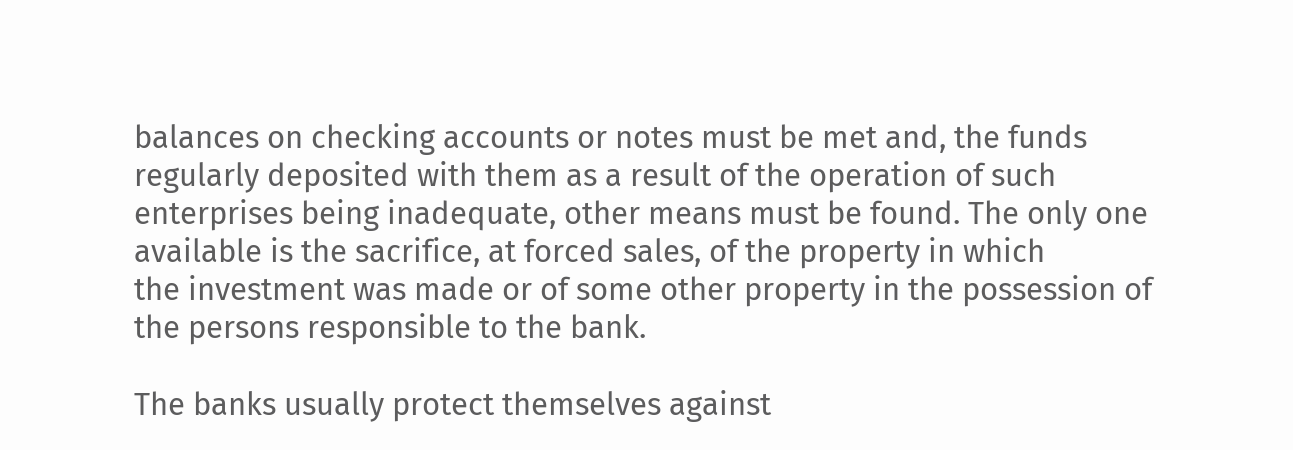balances on checking accounts or notes must be met and, the funds
regularly deposited with them as a result of the operation of such
enterprises being inadequate, other means must be found. The only one
available is the sacrifice, at forced sales, of the property in which
the investment was made or of some other property in the possession of
the persons responsible to the bank.

The banks usually protect themselves against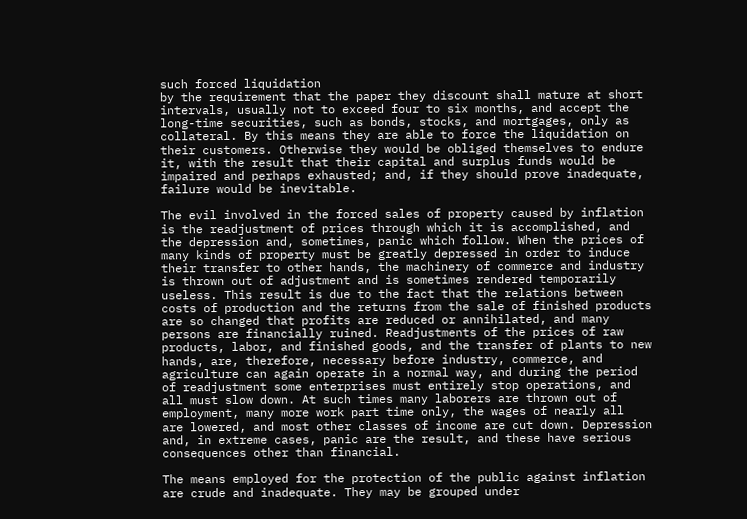such forced liquidation
by the requirement that the paper they discount shall mature at short
intervals, usually not to exceed four to six months, and accept the
long-time securities, such as bonds, stocks, and mortgages, only as
collateral. By this means they are able to force the liquidation on
their customers. Otherwise they would be obliged themselves to endure
it, with the result that their capital and surplus funds would be
impaired and perhaps exhausted; and, if they should prove inadequate,
failure would be inevitable.

The evil involved in the forced sales of property caused by inflation
is the readjustment of prices through which it is accomplished, and
the depression and, sometimes, panic which follow. When the prices of
many kinds of property must be greatly depressed in order to induce
their transfer to other hands, the machinery of commerce and industry
is thrown out of adjustment and is sometimes rendered temporarily
useless. This result is due to the fact that the relations between
costs of production and the returns from the sale of finished products
are so changed that profits are reduced or annihilated, and many
persons are financially ruined. Readjustments of the prices of raw
products, labor, and finished goods, and the transfer of plants to new
hands, are, therefore, necessary before industry, commerce, and
agriculture can again operate in a normal way, and during the period
of readjustment some enterprises must entirely stop operations, and
all must slow down. At such times many laborers are thrown out of
employment, many more work part time only, the wages of nearly all
are lowered, and most other classes of income are cut down. Depression
and, in extreme cases, panic are the result, and these have serious
consequences other than financial.

The means employed for the protection of the public against inflation
are crude and inadequate. They may be grouped under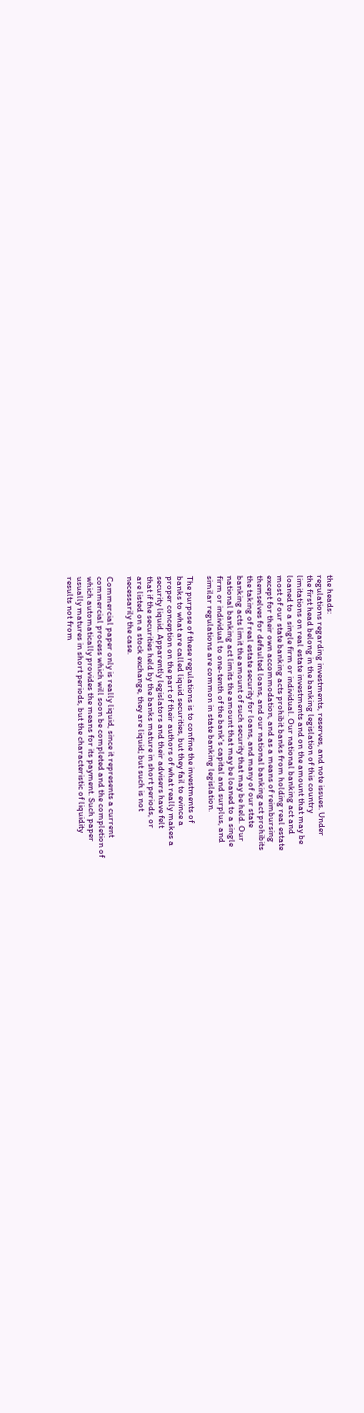the heads:
regulations regarding investments, reserves, and note issues. Under
the first head belong in the banking legislation of this country
limitations on real estate investments and on the amount that may be
loaned to a single firm or individual. Our national banking act and
most of our state banking acts prohibit banks from holding real estate
except for their own accommodation, and as a means of reimbursing
themselves for defaulted loans, and our national banking act prohibits
the taking of real estate security for loans, and many of our state
banking acts limit the amount of such security that may be held. Our
national banking act limits the amount that may be loaned to a single
firm or individual to one-tenth of the bank's capital and surplus, and
similar regulations are common in state banking legislation.

The purpose of these regulations is to confine the investments of
banks to what are called liquid securities, but they fail to evince a
proper conception on the part of their authors of what really makes a
security liquid. Apparently legislators and their advisers have felt
that if the securities held by the banks mature in short periods, or
are listed on a stock exchange, they are liquid; but such is not
necessarily the case.

Commercial paper only is really liquid, since it represents a current
commercial process which will soon be completed and the completion of
which automatically provides the means for its payment. Such paper
usually matures in short periods, but the characteristic of liquidity
results not from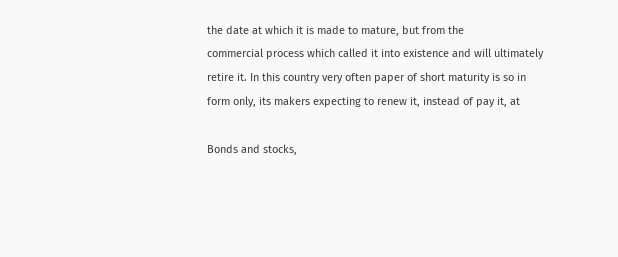the date at which it is made to mature, but from the
commercial process which called it into existence and will ultimately
retire it. In this country very often paper of short maturity is so in
form only, its makers expecting to renew it, instead of pay it, at

Bonds and stocks,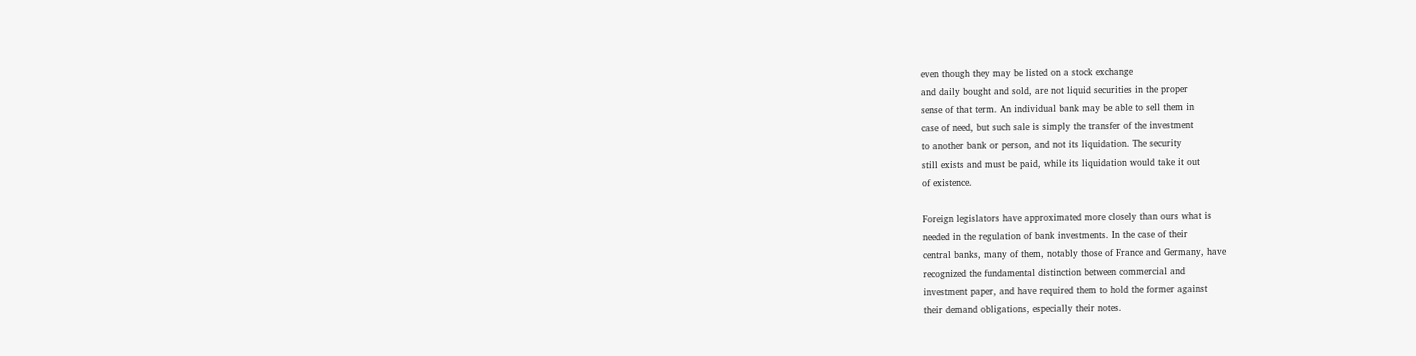even though they may be listed on a stock exchange
and daily bought and sold, are not liquid securities in the proper
sense of that term. An individual bank may be able to sell them in
case of need, but such sale is simply the transfer of the investment
to another bank or person, and not its liquidation. The security
still exists and must be paid, while its liquidation would take it out
of existence.

Foreign legislators have approximated more closely than ours what is
needed in the regulation of bank investments. In the case of their
central banks, many of them, notably those of France and Germany, have
recognized the fundamental distinction between commercial and
investment paper, and have required them to hold the former against
their demand obligations, especially their notes.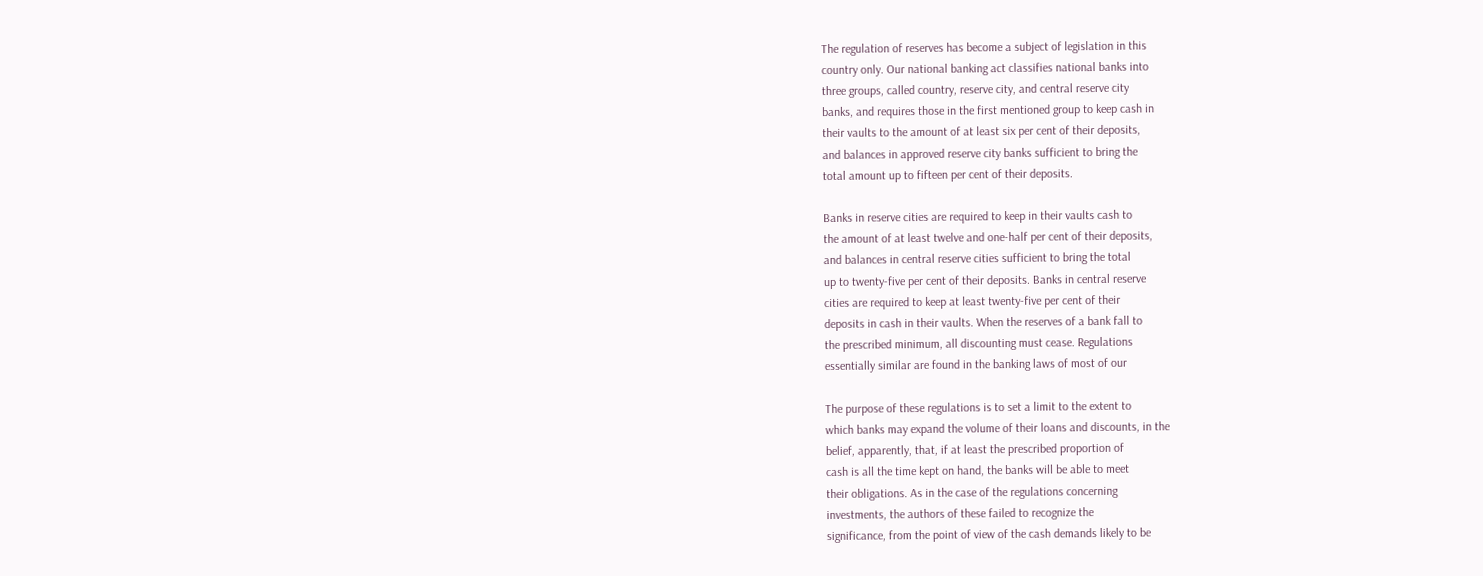The regulation of reserves has become a subject of legislation in this
country only. Our national banking act classifies national banks into
three groups, called country, reserve city, and central reserve city
banks, and requires those in the first mentioned group to keep cash in
their vaults to the amount of at least six per cent of their deposits,
and balances in approved reserve city banks sufficient to bring the
total amount up to fifteen per cent of their deposits.

Banks in reserve cities are required to keep in their vaults cash to
the amount of at least twelve and one-half per cent of their deposits,
and balances in central reserve cities sufficient to bring the total
up to twenty-five per cent of their deposits. Banks in central reserve
cities are required to keep at least twenty-five per cent of their
deposits in cash in their vaults. When the reserves of a bank fall to
the prescribed minimum, all discounting must cease. Regulations
essentially similar are found in the banking laws of most of our

The purpose of these regulations is to set a limit to the extent to
which banks may expand the volume of their loans and discounts, in the
belief, apparently, that, if at least the prescribed proportion of
cash is all the time kept on hand, the banks will be able to meet
their obligations. As in the case of the regulations concerning
investments, the authors of these failed to recognize the
significance, from the point of view of the cash demands likely to be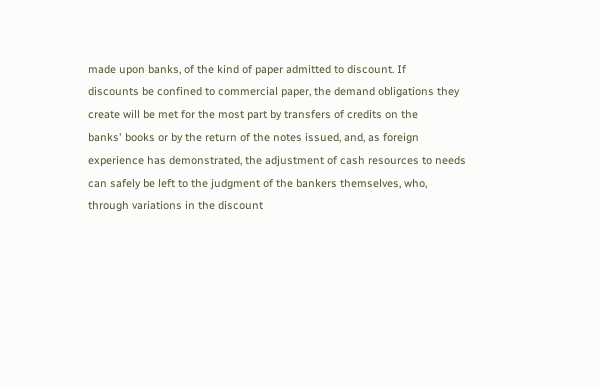made upon banks, of the kind of paper admitted to discount. If
discounts be confined to commercial paper, the demand obligations they
create will be met for the most part by transfers of credits on the
banks' books or by the return of the notes issued, and, as foreign
experience has demonstrated, the adjustment of cash resources to needs
can safely be left to the judgment of the bankers themselves, who,
through variations in the discount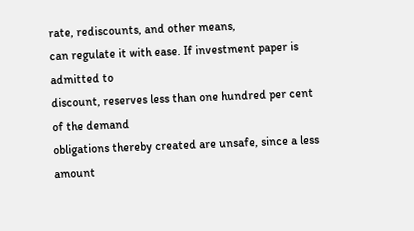rate, rediscounts, and other means,
can regulate it with ease. If investment paper is admitted to
discount, reserves less than one hundred per cent of the demand
obligations thereby created are unsafe, since a less amount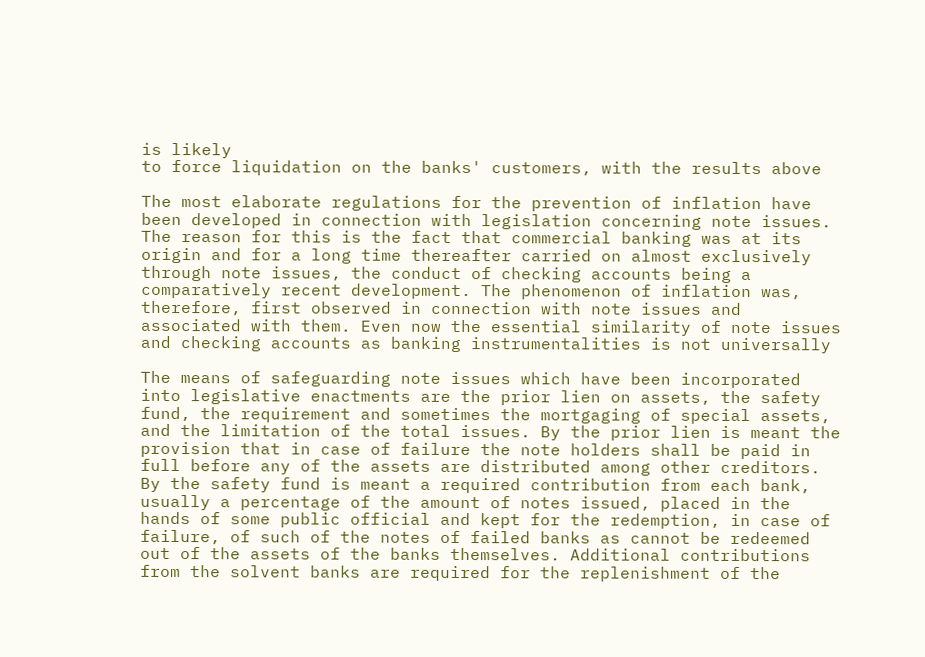is likely
to force liquidation on the banks' customers, with the results above

The most elaborate regulations for the prevention of inflation have
been developed in connection with legislation concerning note issues.
The reason for this is the fact that commercial banking was at its
origin and for a long time thereafter carried on almost exclusively
through note issues, the conduct of checking accounts being a
comparatively recent development. The phenomenon of inflation was,
therefore, first observed in connection with note issues and
associated with them. Even now the essential similarity of note issues
and checking accounts as banking instrumentalities is not universally

The means of safeguarding note issues which have been incorporated
into legislative enactments are the prior lien on assets, the safety
fund, the requirement and sometimes the mortgaging of special assets,
and the limitation of the total issues. By the prior lien is meant the
provision that in case of failure the note holders shall be paid in
full before any of the assets are distributed among other creditors.
By the safety fund is meant a required contribution from each bank,
usually a percentage of the amount of notes issued, placed in the
hands of some public official and kept for the redemption, in case of
failure, of such of the notes of failed banks as cannot be redeemed
out of the assets of the banks themselves. Additional contributions
from the solvent banks are required for the replenishment of the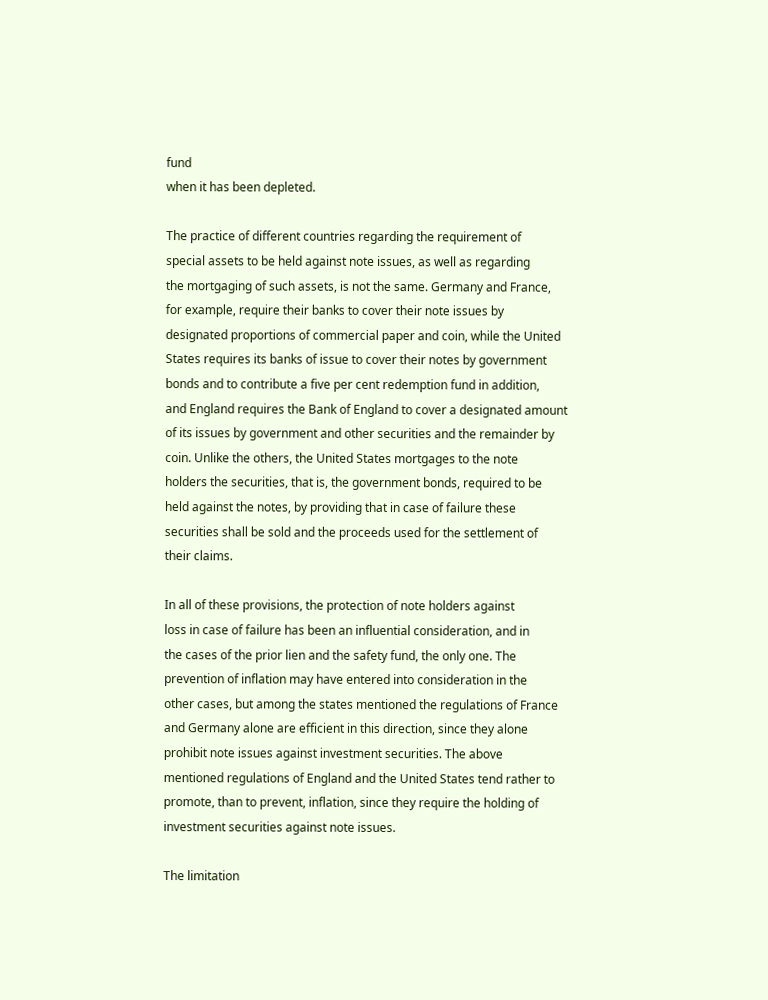fund
when it has been depleted.

The practice of different countries regarding the requirement of
special assets to be held against note issues, as well as regarding
the mortgaging of such assets, is not the same. Germany and France,
for example, require their banks to cover their note issues by
designated proportions of commercial paper and coin, while the United
States requires its banks of issue to cover their notes by government
bonds and to contribute a five per cent redemption fund in addition,
and England requires the Bank of England to cover a designated amount
of its issues by government and other securities and the remainder by
coin. Unlike the others, the United States mortgages to the note
holders the securities, that is, the government bonds, required to be
held against the notes, by providing that in case of failure these
securities shall be sold and the proceeds used for the settlement of
their claims.

In all of these provisions, the protection of note holders against
loss in case of failure has been an influential consideration, and in
the cases of the prior lien and the safety fund, the only one. The
prevention of inflation may have entered into consideration in the
other cases, but among the states mentioned the regulations of France
and Germany alone are efficient in this direction, since they alone
prohibit note issues against investment securities. The above
mentioned regulations of England and the United States tend rather to
promote, than to prevent, inflation, since they require the holding of
investment securities against note issues.

The limitation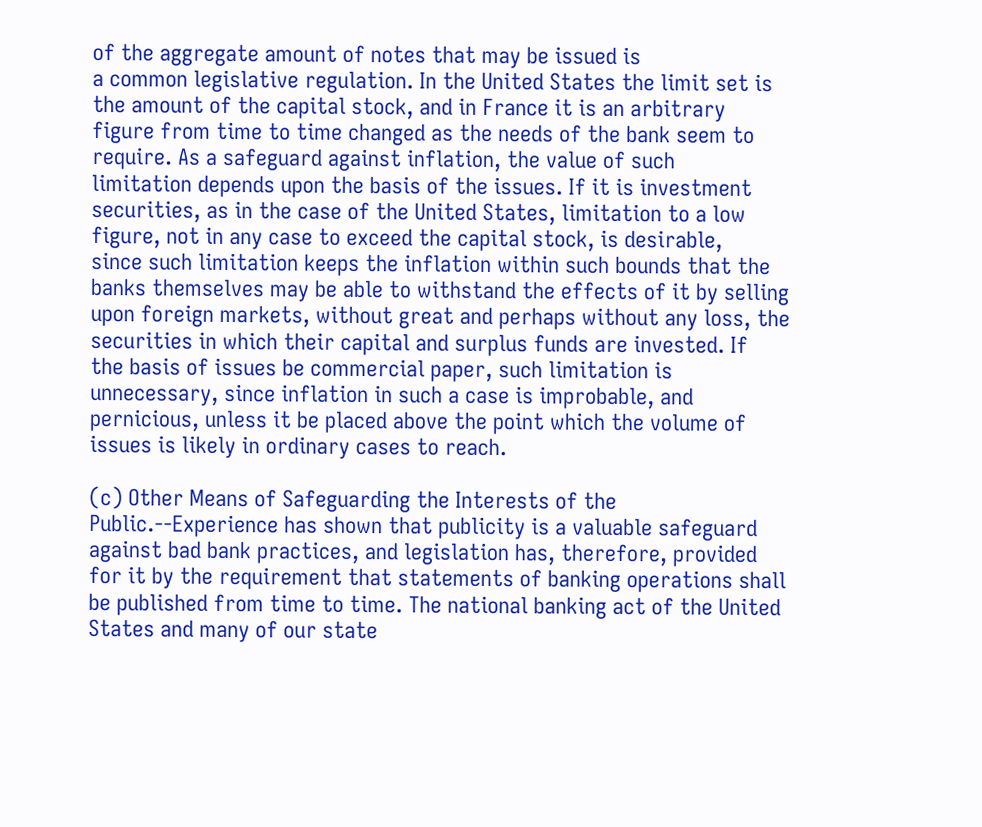of the aggregate amount of notes that may be issued is
a common legislative regulation. In the United States the limit set is
the amount of the capital stock, and in France it is an arbitrary
figure from time to time changed as the needs of the bank seem to
require. As a safeguard against inflation, the value of such
limitation depends upon the basis of the issues. If it is investment
securities, as in the case of the United States, limitation to a low
figure, not in any case to exceed the capital stock, is desirable,
since such limitation keeps the inflation within such bounds that the
banks themselves may be able to withstand the effects of it by selling
upon foreign markets, without great and perhaps without any loss, the
securities in which their capital and surplus funds are invested. If
the basis of issues be commercial paper, such limitation is
unnecessary, since inflation in such a case is improbable, and
pernicious, unless it be placed above the point which the volume of
issues is likely in ordinary cases to reach.

(c) Other Means of Safeguarding the Interests of the
Public.--Experience has shown that publicity is a valuable safeguard
against bad bank practices, and legislation has, therefore, provided
for it by the requirement that statements of banking operations shall
be published from time to time. The national banking act of the United
States and many of our state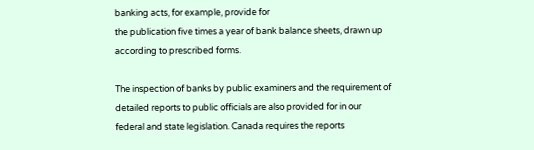banking acts, for example, provide for
the publication five times a year of bank balance sheets, drawn up
according to prescribed forms.

The inspection of banks by public examiners and the requirement of
detailed reports to public officials are also provided for in our
federal and state legislation. Canada requires the reports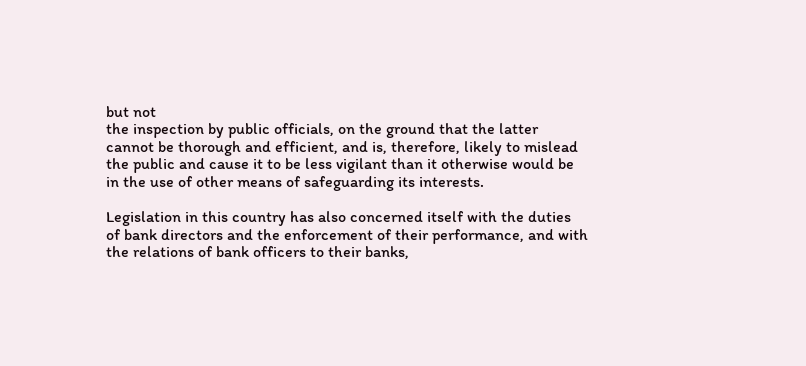but not
the inspection by public officials, on the ground that the latter
cannot be thorough and efficient, and is, therefore, likely to mislead
the public and cause it to be less vigilant than it otherwise would be
in the use of other means of safeguarding its interests.

Legislation in this country has also concerned itself with the duties
of bank directors and the enforcement of their performance, and with
the relations of bank officers to their banks,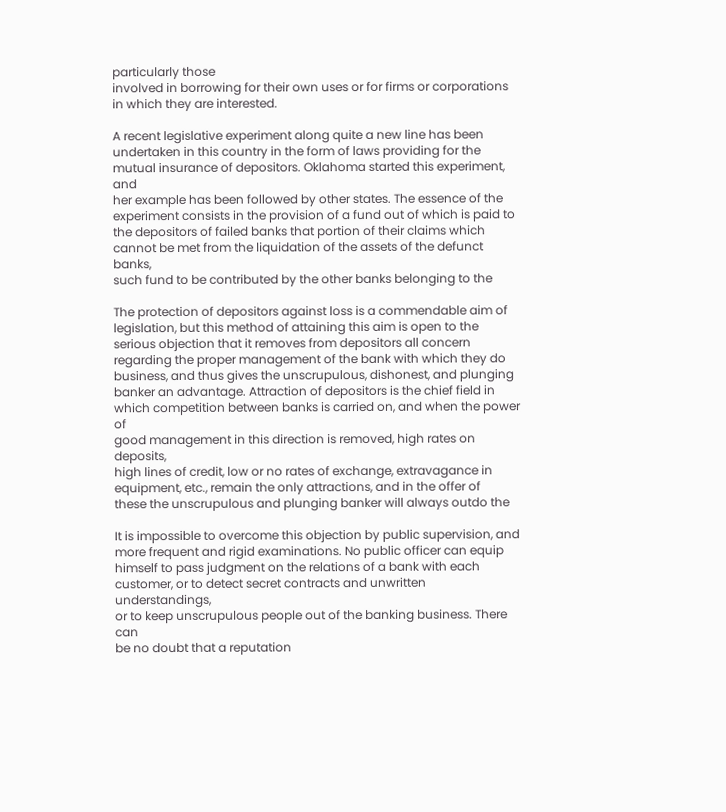particularly those
involved in borrowing for their own uses or for firms or corporations
in which they are interested.

A recent legislative experiment along quite a new line has been
undertaken in this country in the form of laws providing for the
mutual insurance of depositors. Oklahoma started this experiment, and
her example has been followed by other states. The essence of the
experiment consists in the provision of a fund out of which is paid to
the depositors of failed banks that portion of their claims which
cannot be met from the liquidation of the assets of the defunct banks,
such fund to be contributed by the other banks belonging to the

The protection of depositors against loss is a commendable aim of
legislation, but this method of attaining this aim is open to the
serious objection that it removes from depositors all concern
regarding the proper management of the bank with which they do
business, and thus gives the unscrupulous, dishonest, and plunging
banker an advantage. Attraction of depositors is the chief field in
which competition between banks is carried on, and when the power of
good management in this direction is removed, high rates on deposits,
high lines of credit, low or no rates of exchange, extravagance in
equipment, etc., remain the only attractions, and in the offer of
these the unscrupulous and plunging banker will always outdo the

It is impossible to overcome this objection by public supervision, and
more frequent and rigid examinations. No public officer can equip
himself to pass judgment on the relations of a bank with each
customer, or to detect secret contracts and unwritten understandings,
or to keep unscrupulous people out of the banking business. There can
be no doubt that a reputation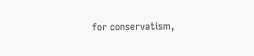for conservatism,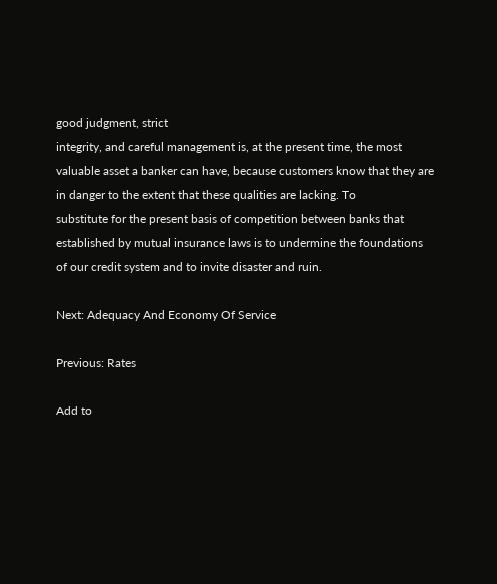good judgment, strict
integrity, and careful management is, at the present time, the most
valuable asset a banker can have, because customers know that they are
in danger to the extent that these qualities are lacking. To
substitute for the present basis of competition between banks that
established by mutual insurance laws is to undermine the foundations
of our credit system and to invite disaster and ruin.

Next: Adequacy And Economy Of Service

Previous: Rates

Add to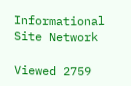Informational Site Network

Viewed 2759